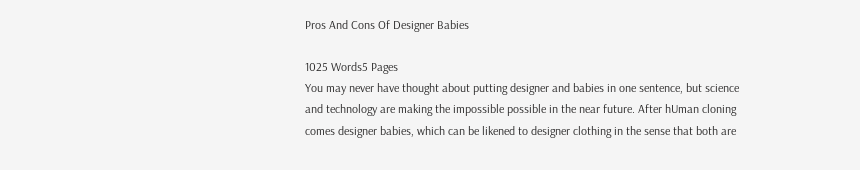Pros And Cons Of Designer Babies

1025 Words5 Pages
You may never have thought about putting designer and babies in one sentence, but science and technology are making the impossible possible in the near future. After hUman cloning comes designer babies, which can be likened to designer clothing in the sense that both are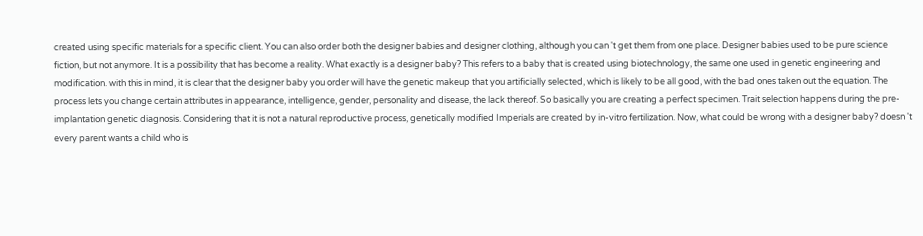created using specific materials for a specific client. You can also order both the designer babies and designer clothing, although you can 't get them from one place. Designer babies used to be pure science fiction, but not anymore. It is a possibility that has become a reality. What exactly is a designer baby? This refers to a baby that is created using biotechnology, the same one used in genetic engineering and modification. with this in mind, it is clear that the designer baby you order will have the genetic makeup that you artificially selected, which is likely to be all good, with the bad ones taken out the equation. The process lets you change certain attributes in appearance, intelligence, gender, personality and disease, the lack thereof. So basically you are creating a perfect specimen. Trait selection happens during the pre-implantation genetic diagnosis. Considering that it is not a natural reproductive process, genetically modified Imperials are created by in-vitro fertilization. Now, what could be wrong with a designer baby? doesn 't every parent wants a child who is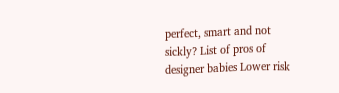perfect, smart and not sickly? List of pros of designer babies Lower risk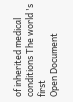of inherited medical conditions The world 's first
Open Document